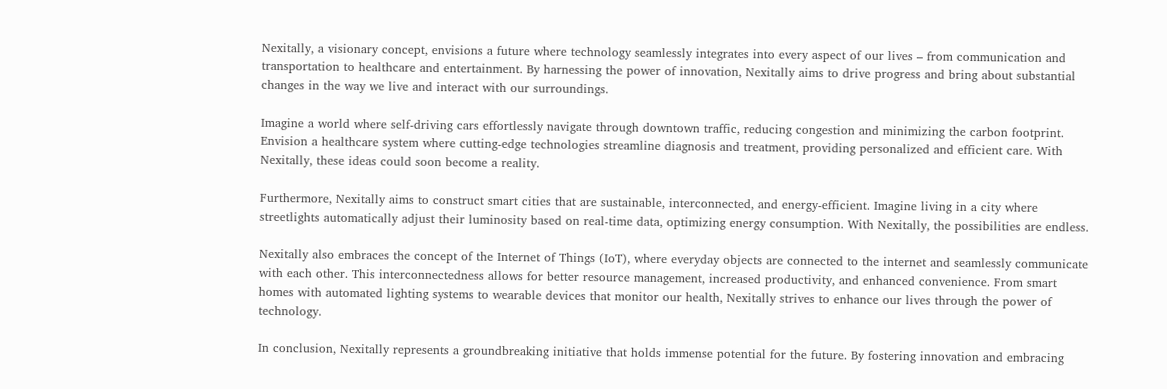Nexitally, a visionary concept, envisions a future where technology seamlessly integrates into every aspect of our lives – from communication and transportation to healthcare and entertainment. By harnessing the power of innovation, Nexitally aims to drive progress and bring about substantial changes in the way we live and interact with our surroundings.

Imagine a world where self-driving cars effortlessly navigate through downtown traffic, reducing congestion and minimizing the carbon footprint. Envision a healthcare system where cutting-edge technologies streamline diagnosis and treatment, providing personalized and efficient care. With Nexitally, these ideas could soon become a reality.

Furthermore, Nexitally aims to construct smart cities that are sustainable, interconnected, and energy-efficient. Imagine living in a city where streetlights automatically adjust their luminosity based on real-time data, optimizing energy consumption. With Nexitally, the possibilities are endless.

Nexitally also embraces the concept of the Internet of Things (IoT), where everyday objects are connected to the internet and seamlessly communicate with each other. This interconnectedness allows for better resource management, increased productivity, and enhanced convenience. From smart homes with automated lighting systems to wearable devices that monitor our health, Nexitally strives to enhance our lives through the power of technology.

In conclusion, Nexitally represents a groundbreaking initiative that holds immense potential for the future. By fostering innovation and embracing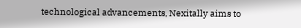technological advancements, Nexitally aims to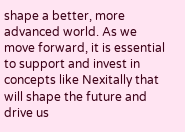shape a better, more advanced world. As we move forward, it is essential to support and invest in concepts like Nexitally that will shape the future and drive us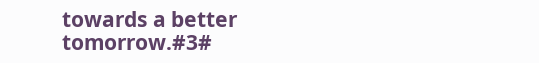towards a better tomorrow.#3#